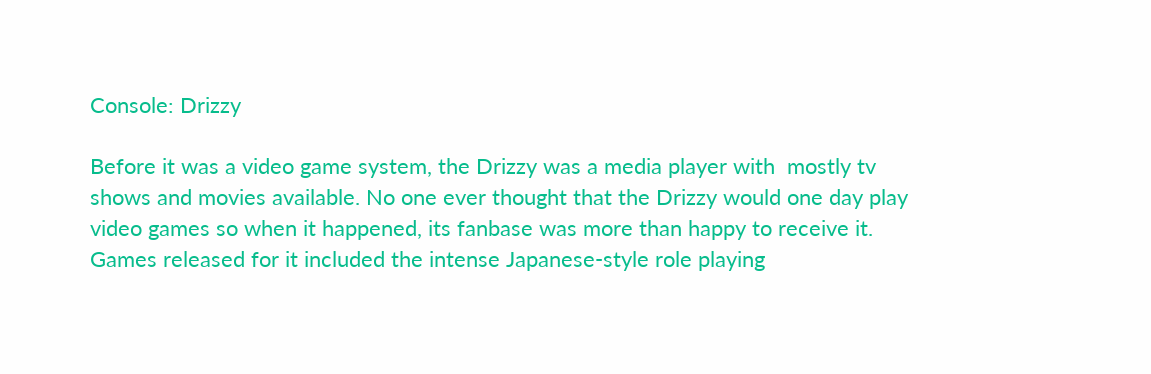Console: Drizzy

Before it was a video game system, the Drizzy was a media player with  mostly tv shows and movies available. No one ever thought that the Drizzy would one day play video games so when it happened, its fanbase was more than happy to receive it. Games released for it included the intense Japanese-style role playing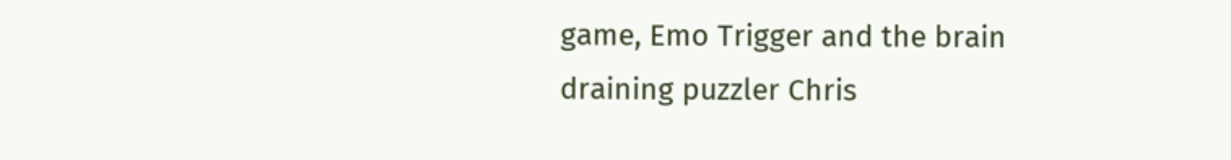game, Emo Trigger and the brain draining puzzler Chris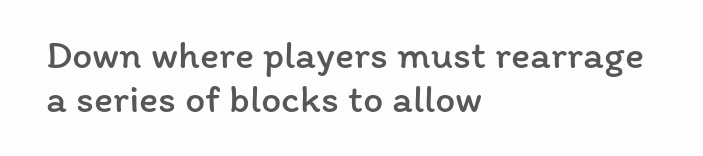Down where players must rearrage a series of blocks to allow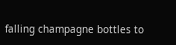falling champagne bottles to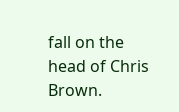fall on the head of Chris Brown.